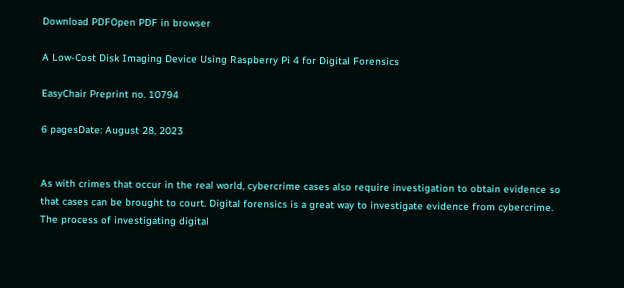Download PDFOpen PDF in browser

A Low-Cost Disk Imaging Device Using Raspberry Pi 4 for Digital Forensics

EasyChair Preprint no. 10794

6 pagesDate: August 28, 2023


As with crimes that occur in the real world, cybercrime cases also require investigation to obtain evidence so that cases can be brought to court. Digital forensics is a great way to investigate evidence from cybercrime. The process of investigating digital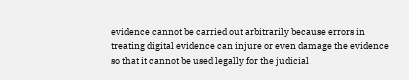evidence cannot be carried out arbitrarily because errors in treating digital evidence can injure or even damage the evidence so that it cannot be used legally for the judicial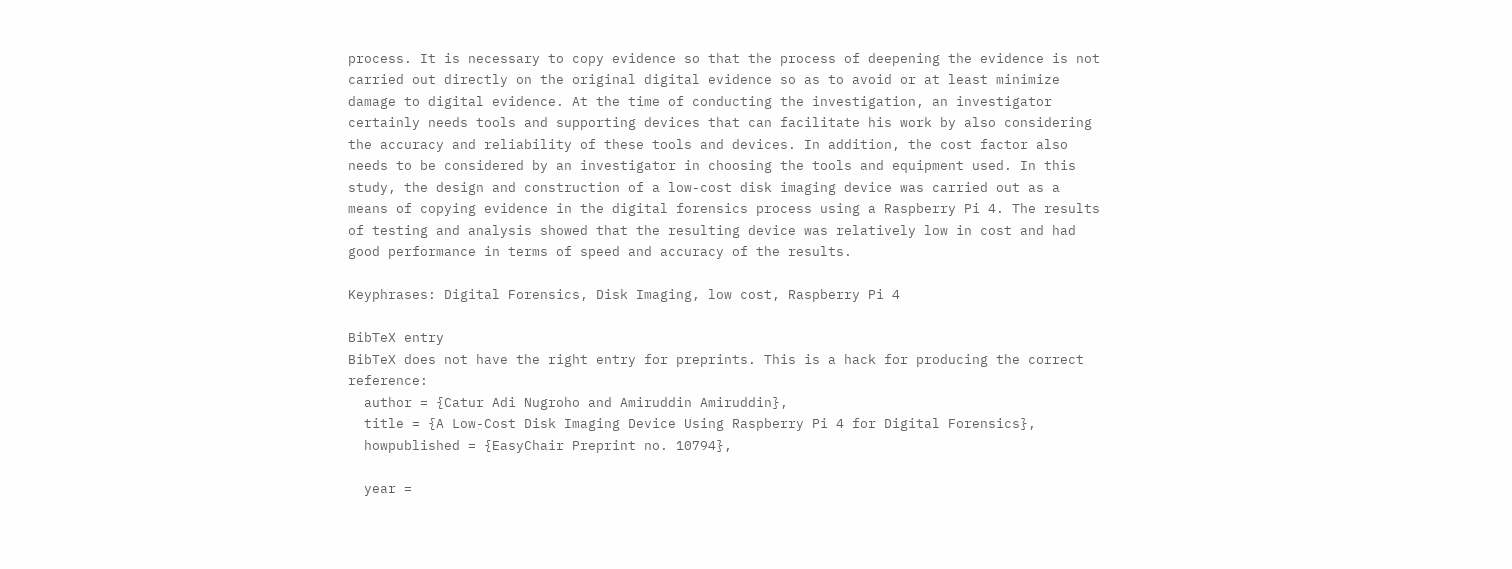process. It is necessary to copy evidence so that the process of deepening the evidence is not carried out directly on the original digital evidence so as to avoid or at least minimize damage to digital evidence. At the time of conducting the investigation, an investigator certainly needs tools and supporting devices that can facilitate his work by also considering the accuracy and reliability of these tools and devices. In addition, the cost factor also needs to be considered by an investigator in choosing the tools and equipment used. In this study, the design and construction of a low-cost disk imaging device was carried out as a means of copying evidence in the digital forensics process using a Raspberry Pi 4. The results of testing and analysis showed that the resulting device was relatively low in cost and had good performance in terms of speed and accuracy of the results.

Keyphrases: Digital Forensics, Disk Imaging, low cost, Raspberry Pi 4

BibTeX entry
BibTeX does not have the right entry for preprints. This is a hack for producing the correct reference:
  author = {Catur Adi Nugroho and Amiruddin Amiruddin},
  title = {A Low-Cost Disk Imaging Device Using Raspberry Pi 4 for Digital Forensics},
  howpublished = {EasyChair Preprint no. 10794},

  year =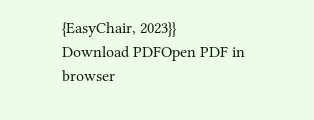{EasyChair, 2023}}
Download PDFOpen PDF in browser